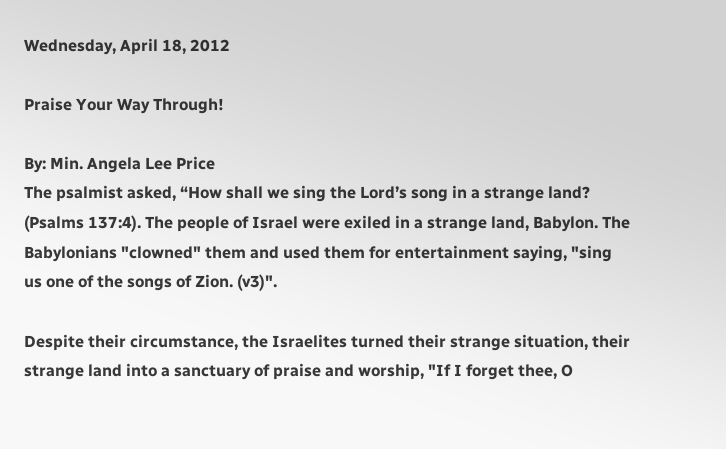Wednesday, April 18, 2012

Praise Your Way Through!

By: Min. Angela Lee Price
The psalmist asked, “How shall we sing the Lord’s song in a strange land? (Psalms 137:4). The people of Israel were exiled in a strange land, Babylon. The Babylonians "clowned" them and used them for entertainment saying, "sing us one of the songs of Zion. (v3)".

Despite their circumstance, the Israelites turned their strange situation, their strange land into a sanctuary of praise and worship, "If I forget thee, O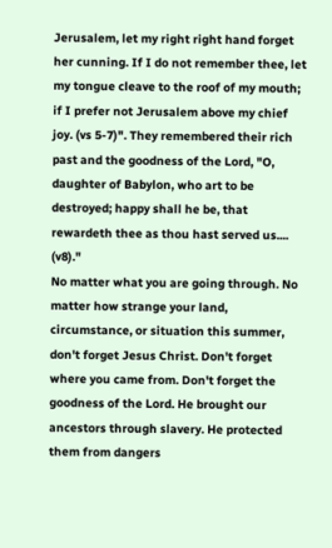Jerusalem, let my right right hand forget her cunning. If I do not remember thee, let my tongue cleave to the roof of my mouth; if I prefer not Jerusalem above my chief joy. (vs 5-7)". They remembered their rich past and the goodness of the Lord, "O, daughter of Babylon, who art to be destroyed; happy shall he be, that rewardeth thee as thou hast served us.... (v8)."
No matter what you are going through. No matter how strange your land, circumstance, or situation this summer, don't forget Jesus Christ. Don't forget where you came from. Don't forget the goodness of the Lord. He brought our ancestors through slavery. He protected them from dangers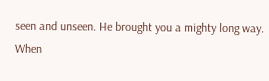seen and unseen. He brought you a mighty long way.
When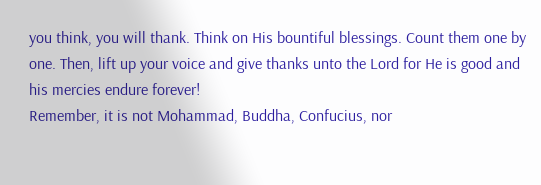you think, you will thank. Think on His bountiful blessings. Count them one by one. Then, lift up your voice and give thanks unto the Lord for He is good and his mercies endure forever!
Remember, it is not Mohammad, Buddha, Confucius, nor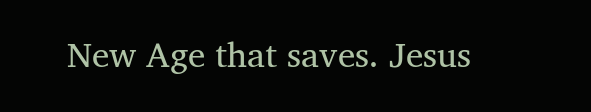New Age that saves. Jesus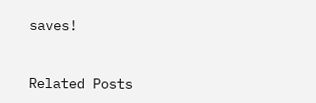saves!


Related Posts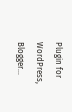Plugin for WordPress, Blogger...